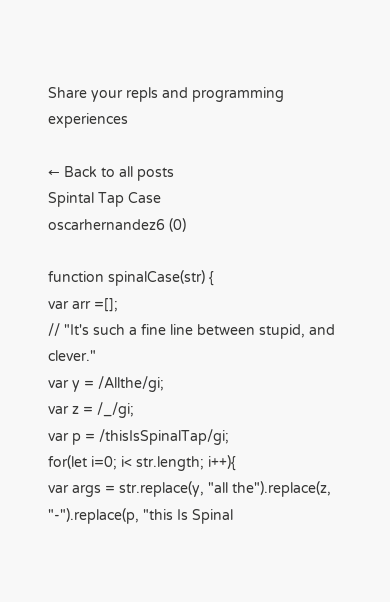Share your repls and programming experiences

← Back to all posts
Spintal Tap Case
oscarhernandez6 (0)

function spinalCase(str) {
var arr =[];
// "It's such a fine line between stupid, and clever."
var y = /Allthe/gi;
var z = /_/gi;
var p = /thisIsSpinalTap/gi;
for(let i=0; i< str.length; i++){
var args = str.replace(y, "all the").replace(z, "-").replace(p, "this Is Spinal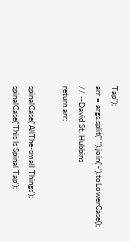Tap");
arr = args.split(" ").join('-').toLowerCase();
// --David St. Hubbins
return arr;

spinalCase('AllThe-small Things');
spinalCase('This Is Spinal Tap');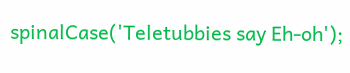spinalCase('Teletubbies say Eh-oh');